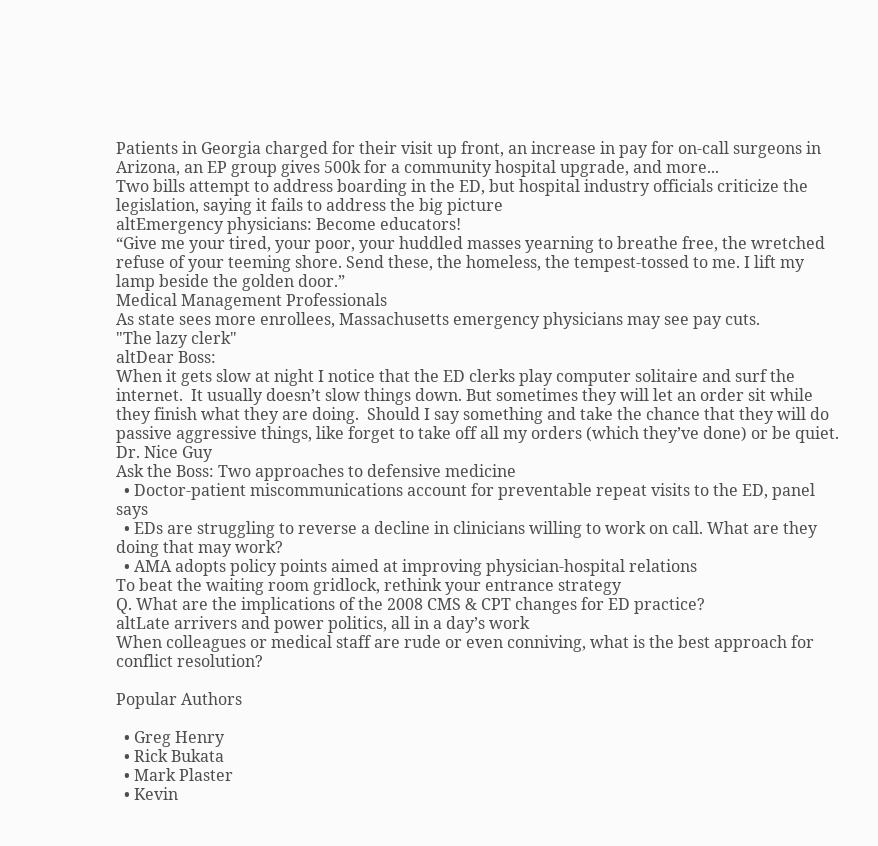Patients in Georgia charged for their visit up front, an increase in pay for on-call surgeons in Arizona, an EP group gives 500k for a community hospital upgrade, and more...
Two bills attempt to address boarding in the ED, but hospital industry officials criticize the legislation, saying it fails to address the big picture
altEmergency physicians: Become educators!
“Give me your tired, your poor, your huddled masses yearning to breathe free, the wretched refuse of your teeming shore. Send these, the homeless, the tempest-tossed to me. I lift my lamp beside the golden door.”
Medical Management Professionals
As state sees more enrollees, Massachusetts emergency physicians may see pay cuts.
"The lazy clerk"
altDear Boss:
When it gets slow at night I notice that the ED clerks play computer solitaire and surf the internet.  It usually doesn’t slow things down. But sometimes they will let an order sit while they finish what they are doing.  Should I say something and take the chance that they will do passive aggressive things, like forget to take off all my orders (which they’ve done) or be quiet.
Dr. Nice Guy
Ask the Boss: Two approaches to defensive medicine
  • Doctor-patient miscommunications account for preventable repeat visits to the ED, panel says
  • EDs are struggling to reverse a decline in clinicians willing to work on call. What are they doing that may work?
  • AMA adopts policy points aimed at improving physician-hospital relations
To beat the waiting room gridlock, rethink your entrance strategy
Q. What are the implications of the 2008 CMS & CPT changes for ED practice?
altLate arrivers and power politics, all in a day’s work
When colleagues or medical staff are rude or even conniving, what is the best approach for conflict resolution?

Popular Authors

  • Greg Henry
  • Rick Bukata
  • Mark Plaster
  • Kevin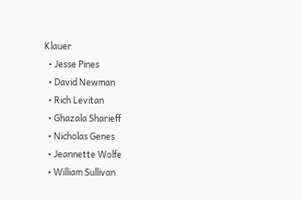Klauer
  • Jesse Pines
  • David Newman
  • Rich Levitan
  • Ghazala Sharieff
  • Nicholas Genes
  • Jeannette Wolfe
  • William Sullivan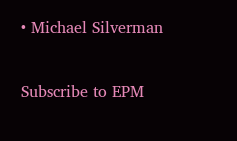• Michael Silverman

Subscribe to EPM